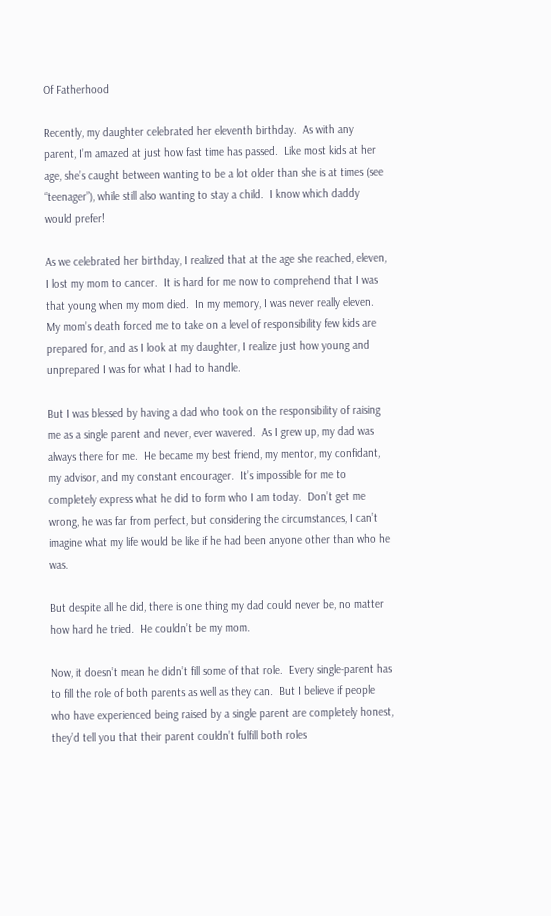Of Fatherhood

Recently, my daughter celebrated her eleventh birthday.  As with any parent, I’m amazed at just how fast time has passed.  Like most kids at her age, she’s caught between wanting to be a lot older than she is at times (see “teenager”), while still also wanting to stay a child.  I know which daddy would prefer!

As we celebrated her birthday, I realized that at the age she reached, eleven, I lost my mom to cancer.  It is hard for me now to comprehend that I was that young when my mom died.  In my memory, I was never really eleven.  My mom’s death forced me to take on a level of responsibility few kids are prepared for, and as I look at my daughter, I realize just how young and unprepared I was for what I had to handle.

But I was blessed by having a dad who took on the responsibility of raising me as a single parent and never, ever wavered.  As I grew up, my dad was always there for me.  He became my best friend, my mentor, my confidant, my advisor, and my constant encourager.  It’s impossible for me to completely express what he did to form who I am today.  Don’t get me wrong, he was far from perfect, but considering the circumstances, I can’t imagine what my life would be like if he had been anyone other than who he was.

But despite all he did, there is one thing my dad could never be, no matter how hard he tried.  He couldn’t be my mom.

Now, it doesn’t mean he didn’t fill some of that role.  Every single-parent has to fill the role of both parents as well as they can.  But I believe if people who have experienced being raised by a single parent are completely honest, they’d tell you that their parent couldn’t fulfill both roles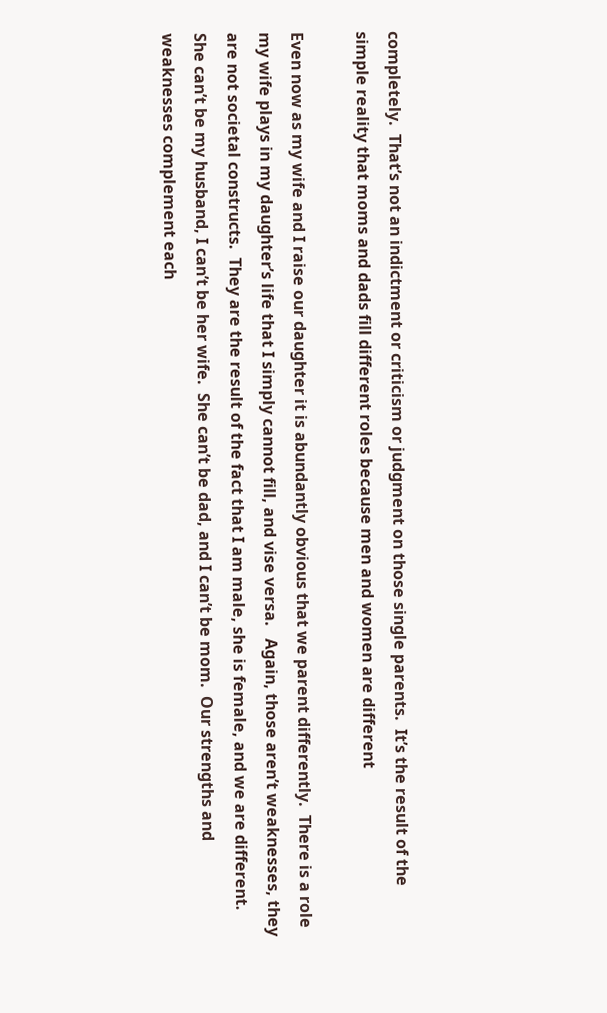completely.  That’s not an indictment or criticism or judgment on those single parents.  It’s the result of the simple reality that moms and dads fill different roles because men and women are different

Even now as my wife and I raise our daughter it is abundantly obvious that we parent differently.  There is a role my wife plays in my daughter’s life that I simply cannot fill, and vise versa.   Again, those aren’t weaknesses, they are not societal constructs.  They are the result of the fact that I am male, she is female, and we are different.  She can’t be my husband, I can’t be her wife.  She can’t be dad, and I can’t be mom.  Our strengths and weaknesses complement each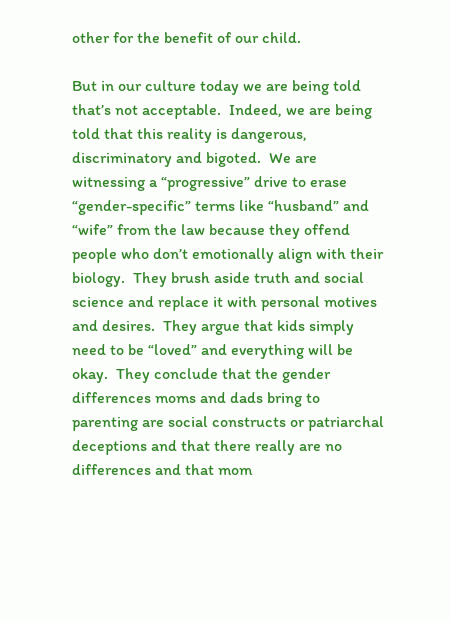other for the benefit of our child.

But in our culture today we are being told that’s not acceptable.  Indeed, we are being told that this reality is dangerous, discriminatory and bigoted.  We are witnessing a “progressive” drive to erase “gender-specific” terms like “husband” and “wife” from the law because they offend people who don’t emotionally align with their biology.  They brush aside truth and social science and replace it with personal motives and desires.  They argue that kids simply need to be “loved” and everything will be okay.  They conclude that the gender differences moms and dads bring to parenting are social constructs or patriarchal deceptions and that there really are no differences and that mom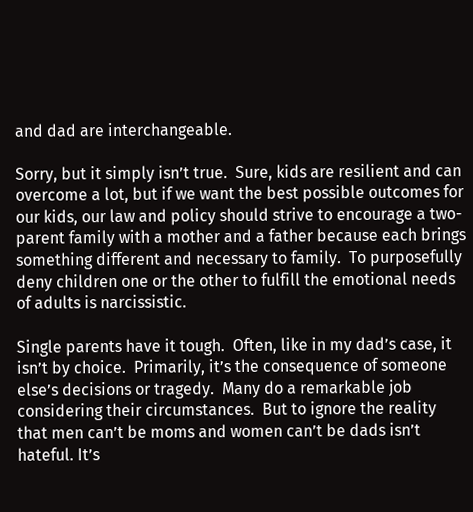and dad are interchangeable.

Sorry, but it simply isn’t true.  Sure, kids are resilient and can overcome a lot, but if we want the best possible outcomes for our kids, our law and policy should strive to encourage a two-parent family with a mother and a father because each brings something different and necessary to family.  To purposefully deny children one or the other to fulfill the emotional needs of adults is narcissistic.

Single parents have it tough.  Often, like in my dad’s case, it isn’t by choice.  Primarily, it’s the consequence of someone else’s decisions or tragedy.  Many do a remarkable job considering their circumstances.  But to ignore the reality that men can’t be moms and women can’t be dads isn’t hateful. It’s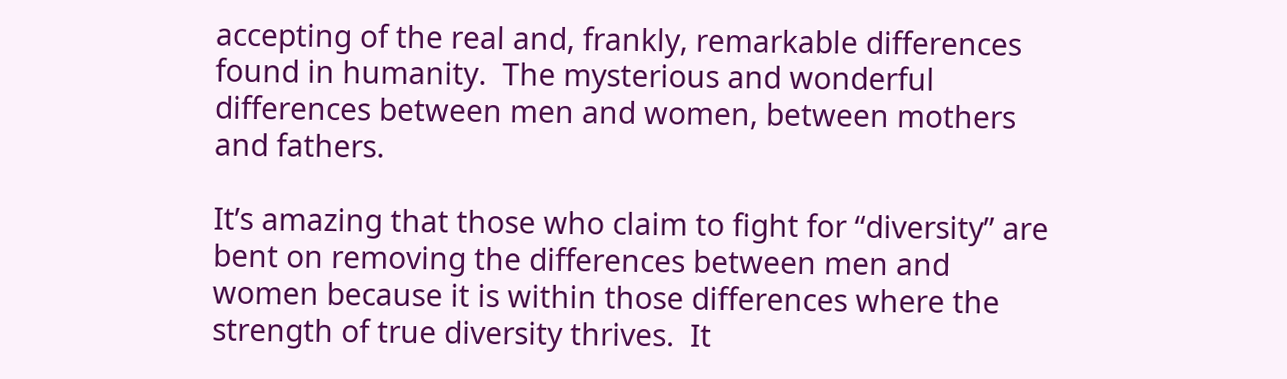accepting of the real and, frankly, remarkable differences found in humanity.  The mysterious and wonderful differences between men and women, between mothers and fathers.

It’s amazing that those who claim to fight for “diversity” are bent on removing the differences between men and women because it is within those differences where the strength of true diversity thrives.  It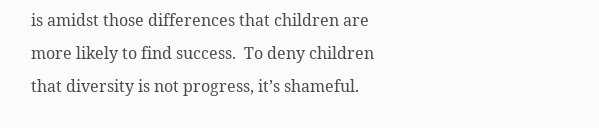is amidst those differences that children are more likely to find success.  To deny children that diversity is not progress, it’s shameful.